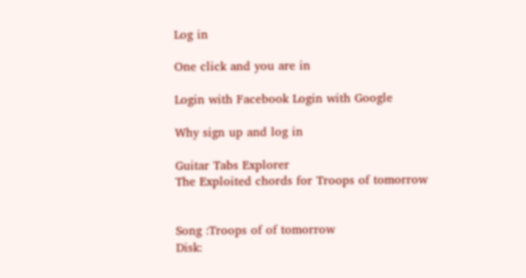Log in

One click and you are in

Login with Facebook Login with Google

Why sign up and log in

Guitar Tabs Explorer
The Exploited chords for Troops of tomorrow


Song :Troops of of tomorrow
Disk: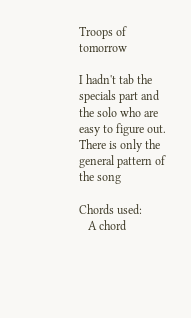Troops of tomorrow

I hadn't tab the specials part and the solo who are easy to figure out.
There is only the general pattern of the song

Chords used:
   A chord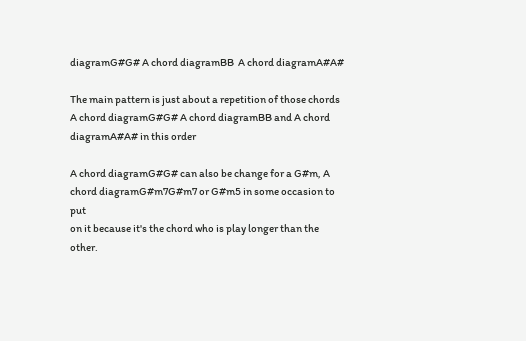diagramG#G# A chord diagramBB  A chord diagramA#A#

The main pattern is just about a repetition of those chords
A chord diagramG#G# A chord diagramBB and A chord diagramA#A# in this order

A chord diagramG#G# can also be change for a G#m, A chord diagramG#m7G#m7 or G#m5 in some occasion to put
on it because it's the chord who is play longer than the other.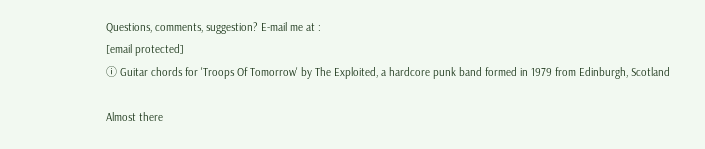Questions, comments, suggestion? E-mail me at :
[email protected]
ⓘ Guitar chords for 'Troops Of Tomorrow' by The Exploited, a hardcore punk band formed in 1979 from Edinburgh, Scotland

Almost there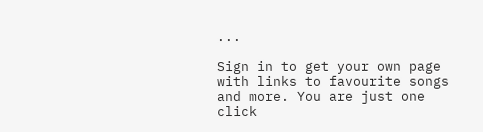...

Sign in to get your own page with links to favourite songs and more. You are just one click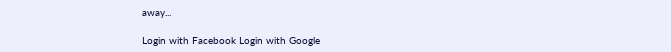away...

Login with Facebook Login with Google